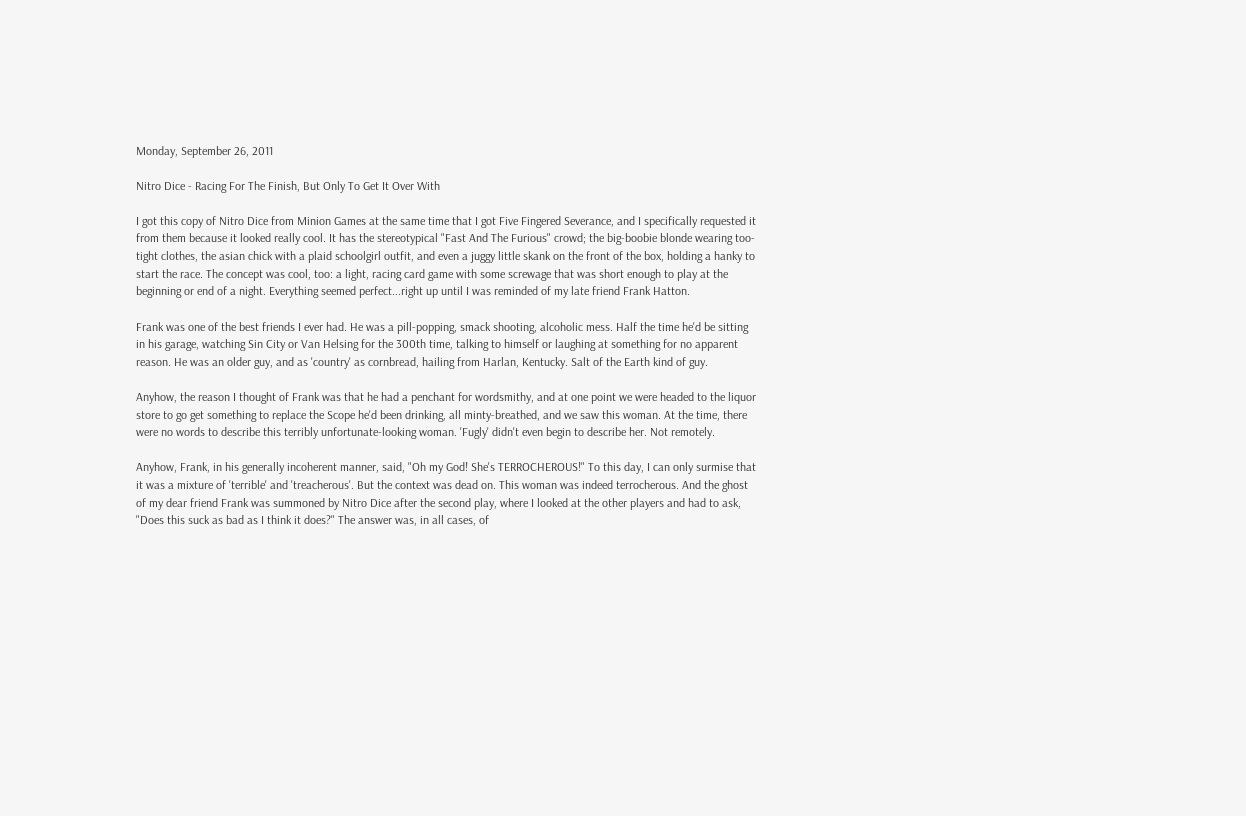Monday, September 26, 2011

Nitro Dice - Racing For The Finish, But Only To Get It Over With

I got this copy of Nitro Dice from Minion Games at the same time that I got Five Fingered Severance, and I specifically requested it from them because it looked really cool. It has the stereotypical "Fast And The Furious" crowd; the big-boobie blonde wearing too-tight clothes, the asian chick with a plaid schoolgirl outfit, and even a juggy little skank on the front of the box, holding a hanky to start the race. The concept was cool, too: a light, racing card game with some screwage that was short enough to play at the beginning or end of a night. Everything seemed perfect...right up until I was reminded of my late friend Frank Hatton.

Frank was one of the best friends I ever had. He was a pill-popping, smack shooting, alcoholic mess. Half the time he'd be sitting in his garage, watching Sin City or Van Helsing for the 300th time, talking to himself or laughing at something for no apparent reason. He was an older guy, and as 'country' as cornbread, hailing from Harlan, Kentucky. Salt of the Earth kind of guy.

Anyhow, the reason I thought of Frank was that he had a penchant for wordsmithy, and at one point we were headed to the liquor store to go get something to replace the Scope he'd been drinking, all minty-breathed, and we saw this woman. At the time, there were no words to describe this terribly unfortunate-looking woman. 'Fugly' didn't even begin to describe her. Not remotely.

Anyhow, Frank, in his generally incoherent manner, said, "Oh my God! She's TERROCHEROUS!" To this day, I can only surmise that it was a mixture of 'terrible' and 'treacherous'. But the context was dead on. This woman was indeed terrocherous. And the ghost of my dear friend Frank was summoned by Nitro Dice after the second play, where I looked at the other players and had to ask, "Does this suck as bad as I think it does?" The answer was, in all cases, of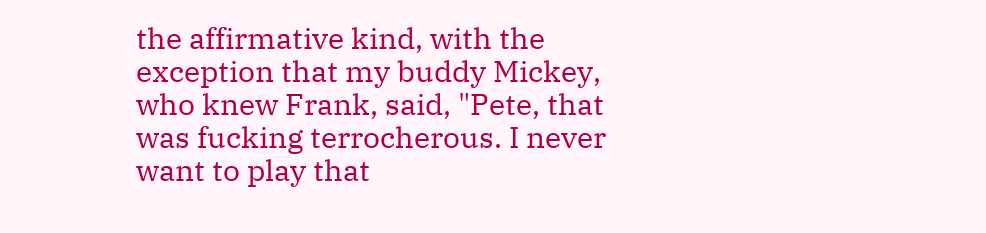the affirmative kind, with the exception that my buddy Mickey, who knew Frank, said, "Pete, that was fucking terrocherous. I never want to play that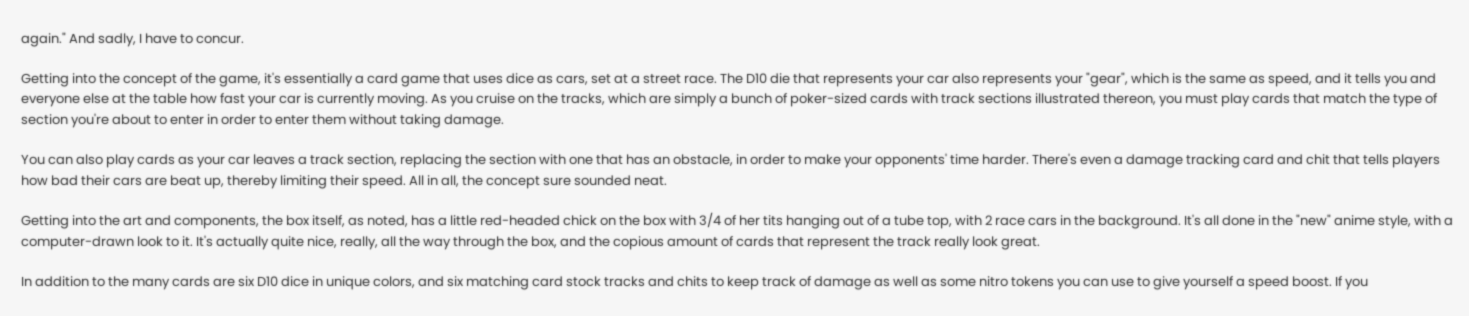again." And sadly, I have to concur.

Getting into the concept of the game, it's essentially a card game that uses dice as cars, set at a street race. The D10 die that represents your car also represents your "gear", which is the same as speed, and it tells you and everyone else at the table how fast your car is currently moving. As you cruise on the tracks, which are simply a bunch of poker-sized cards with track sections illustrated thereon, you must play cards that match the type of section you're about to enter in order to enter them without taking damage.

You can also play cards as your car leaves a track section, replacing the section with one that has an obstacle, in order to make your opponents' time harder. There's even a damage tracking card and chit that tells players how bad their cars are beat up, thereby limiting their speed. All in all, the concept sure sounded neat.

Getting into the art and components, the box itself, as noted, has a little red-headed chick on the box with 3/4 of her tits hanging out of a tube top, with 2 race cars in the background. It's all done in the "new" anime style, with a computer-drawn look to it. It's actually quite nice, really, all the way through the box, and the copious amount of cards that represent the track really look great.

In addition to the many cards are six D10 dice in unique colors, and six matching card stock tracks and chits to keep track of damage as well as some nitro tokens you can use to give yourself a speed boost. If you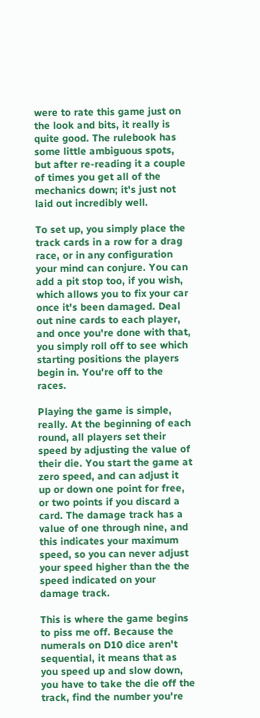were to rate this game just on the look and bits, it really is quite good. The rulebook has some little ambiguous spots, but after re-reading it a couple of times you get all of the mechanics down; it's just not laid out incredibly well.

To set up, you simply place the track cards in a row for a drag race, or in any configuration your mind can conjure. You can add a pit stop too, if you wish, which allows you to fix your car once it's been damaged. Deal out nine cards to each player, and once you're done with that, you simply roll off to see which starting positions the players begin in. You're off to the races.

Playing the game is simple, really. At the beginning of each round, all players set their speed by adjusting the value of their die. You start the game at zero speed, and can adjust it up or down one point for free, or two points if you discard a card. The damage track has a value of one through nine, and this indicates your maximum speed, so you can never adjust your speed higher than the the speed indicated on your damage track.

This is where the game begins to piss me off. Because the numerals on D10 dice aren't sequential, it means that as you speed up and slow down, you have to take the die off the track, find the number you're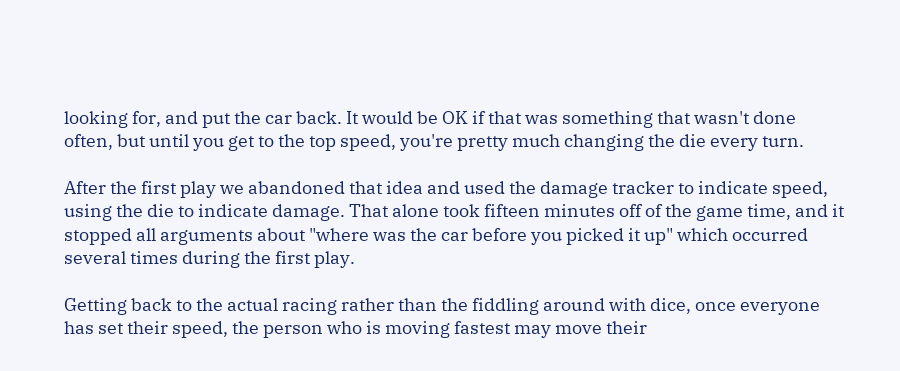looking for, and put the car back. It would be OK if that was something that wasn't done often, but until you get to the top speed, you're pretty much changing the die every turn.

After the first play we abandoned that idea and used the damage tracker to indicate speed, using the die to indicate damage. That alone took fifteen minutes off of the game time, and it stopped all arguments about "where was the car before you picked it up" which occurred several times during the first play.

Getting back to the actual racing rather than the fiddling around with dice, once everyone has set their speed, the person who is moving fastest may move their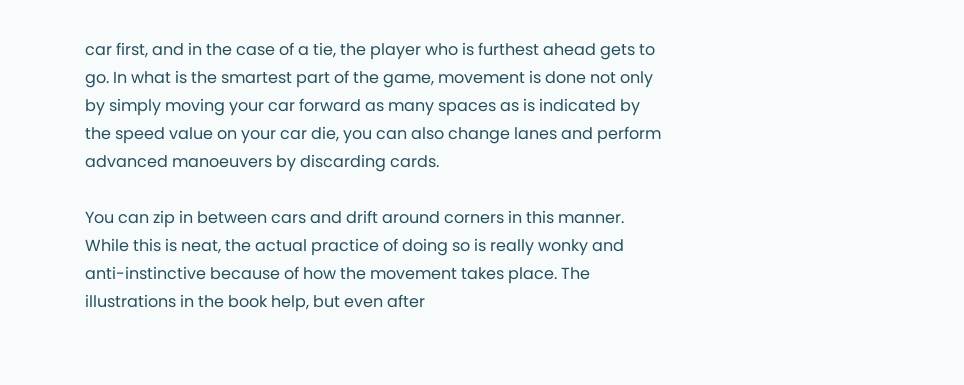car first, and in the case of a tie, the player who is furthest ahead gets to go. In what is the smartest part of the game, movement is done not only by simply moving your car forward as many spaces as is indicated by the speed value on your car die, you can also change lanes and perform advanced manoeuvers by discarding cards.

You can zip in between cars and drift around corners in this manner. While this is neat, the actual practice of doing so is really wonky and anti-instinctive because of how the movement takes place. The illustrations in the book help, but even after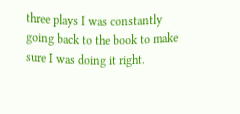three plays I was constantly going back to the book to make sure I was doing it right.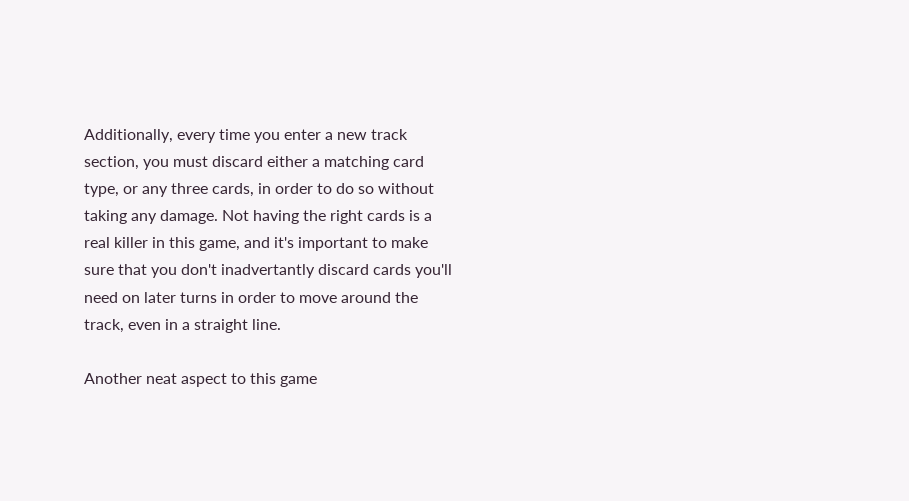Additionally, every time you enter a new track section, you must discard either a matching card type, or any three cards, in order to do so without taking any damage. Not having the right cards is a real killer in this game, and it's important to make sure that you don't inadvertantly discard cards you'll need on later turns in order to move around the track, even in a straight line.

Another neat aspect to this game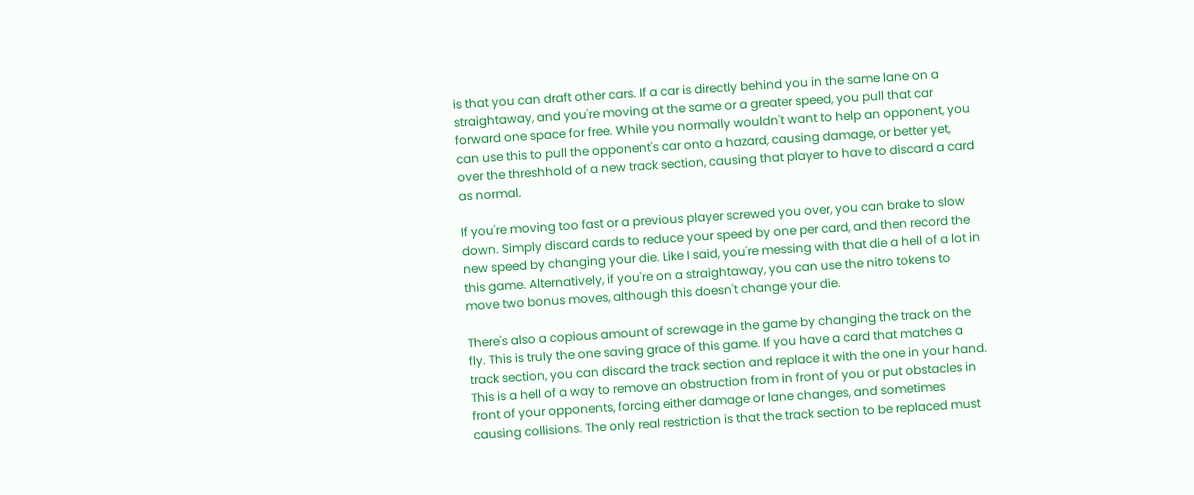is that you can draft other cars. If a car is directly behind you in the same lane on a straightaway, and you're moving at the same or a greater speed, you pull that car forward one space for free. While you normally wouldn't want to help an opponent, you can use this to pull the opponent's car onto a hazard, causing damage, or better yet, over the threshhold of a new track section, causing that player to have to discard a card as normal.

If you're moving too fast or a previous player screwed you over, you can brake to slow down. Simply discard cards to reduce your speed by one per card, and then record the new speed by changing your die. Like I said, you're messing with that die a hell of a lot in this game. Alternatively, if you're on a straightaway, you can use the nitro tokens to move two bonus moves, although this doesn't change your die.

There's also a copious amount of screwage in the game by changing the track on the fly. This is truly the one saving grace of this game. If you have a card that matches a track section, you can discard the track section and replace it with the one in your hand. This is a hell of a way to remove an obstruction from in front of you or put obstacles in front of your opponents, forcing either damage or lane changes, and sometimes causing collisions. The only real restriction is that the track section to be replaced must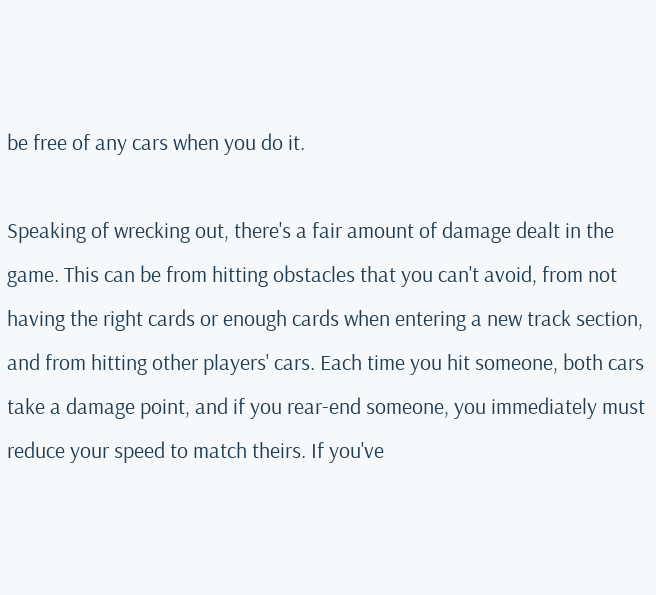be free of any cars when you do it.

Speaking of wrecking out, there's a fair amount of damage dealt in the game. This can be from hitting obstacles that you can't avoid, from not having the right cards or enough cards when entering a new track section, and from hitting other players' cars. Each time you hit someone, both cars take a damage point, and if you rear-end someone, you immediately must reduce your speed to match theirs. If you've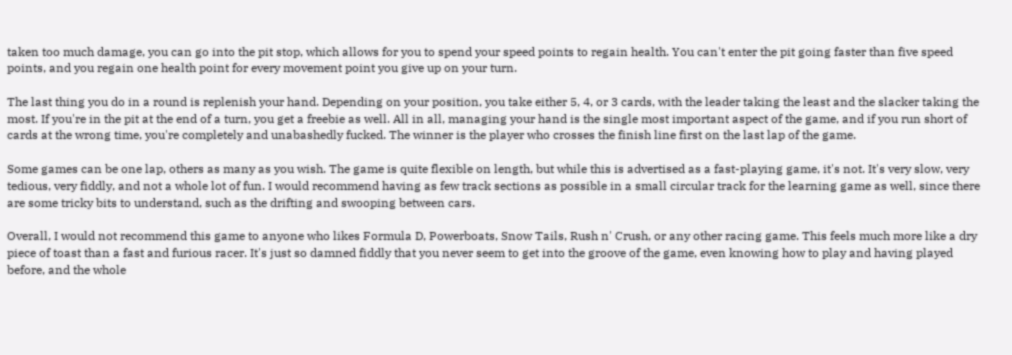taken too much damage, you can go into the pit stop, which allows for you to spend your speed points to regain health. You can't enter the pit going faster than five speed points, and you regain one health point for every movement point you give up on your turn.

The last thing you do in a round is replenish your hand. Depending on your position, you take either 5, 4, or 3 cards, with the leader taking the least and the slacker taking the most. If you're in the pit at the end of a turn, you get a freebie as well. All in all, managing your hand is the single most important aspect of the game, and if you run short of cards at the wrong time, you're completely and unabashedly fucked. The winner is the player who crosses the finish line first on the last lap of the game.

Some games can be one lap, others as many as you wish. The game is quite flexible on length, but while this is advertised as a fast-playing game, it's not. It's very slow, very tedious, very fiddly, and not a whole lot of fun. I would recommend having as few track sections as possible in a small circular track for the learning game as well, since there are some tricky bits to understand, such as the drifting and swooping between cars.

Overall, I would not recommend this game to anyone who likes Formula D, Powerboats, Snow Tails, Rush n' Crush, or any other racing game. This feels much more like a dry piece of toast than a fast and furious racer. It's just so damned fiddly that you never seem to get into the groove of the game, even knowing how to play and having played before, and the whole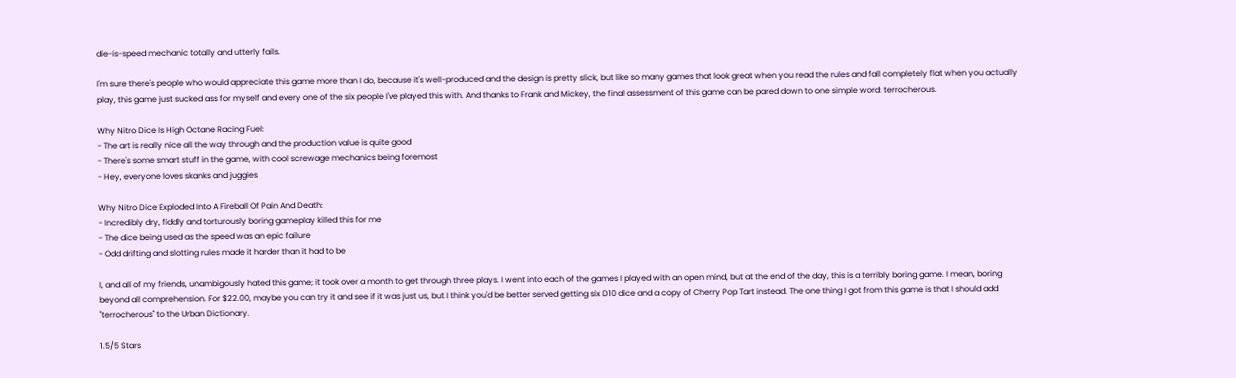die-is-speed mechanic totally and utterly fails.

I'm sure there's people who would appreciate this game more than I do, because it's well-produced and the design is pretty slick, but like so many games that look great when you read the rules and fall completely flat when you actually play, this game just sucked ass for myself and every one of the six people I've played this with. And thanks to Frank and Mickey, the final assessment of this game can be pared down to one simple word: terrocherous.

Why Nitro Dice Is High Octane Racing Fuel:
- The art is really nice all the way through and the production value is quite good
- There's some smart stuff in the game, with cool screwage mechanics being foremost
- Hey, everyone loves skanks and juggies

Why Nitro Dice Exploded Into A Fireball Of Pain And Death:
- Incredibly dry, fiddly and torturously boring gameplay killed this for me
- The dice being used as the speed was an epic failure
- Odd drifting and slotting rules made it harder than it had to be

I, and all of my friends, unambigously hated this game; it took over a month to get through three plays. I went into each of the games I played with an open mind, but at the end of the day, this is a terribly boring game. I mean, boring beyond all comprehension. For $22.00, maybe you can try it and see if it was just us, but I think you'd be better served getting six D10 dice and a copy of Cherry Pop Tart instead. The one thing I got from this game is that I should add "terrocherous" to the Urban Dictionary.

1.5/5 Stars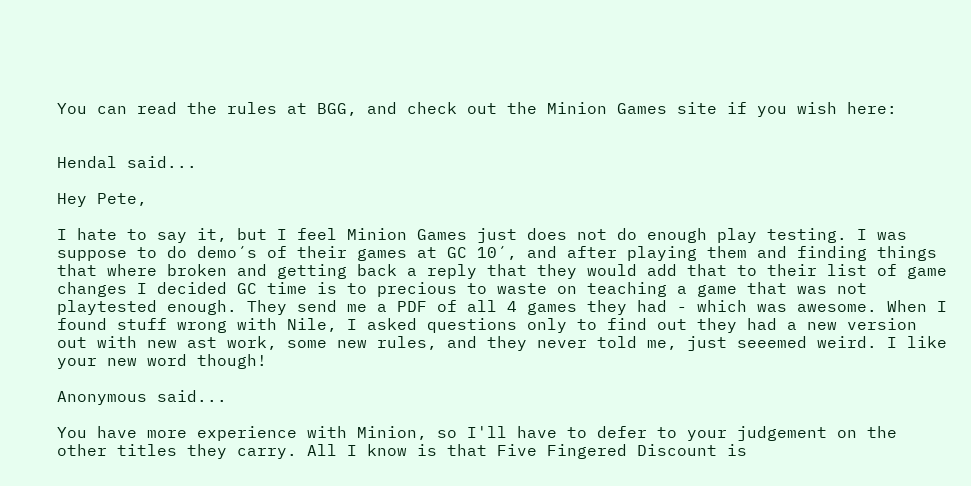You can read the rules at BGG, and check out the Minion Games site if you wish here:


Hendal said...

Hey Pete,

I hate to say it, but I feel Minion Games just does not do enough play testing. I was suppose to do demo´s of their games at GC 10´, and after playing them and finding things that where broken and getting back a reply that they would add that to their list of game changes I decided GC time is to precious to waste on teaching a game that was not playtested enough. They send me a PDF of all 4 games they had - which was awesome. When I found stuff wrong with Nile, I asked questions only to find out they had a new version out with new ast work, some new rules, and they never told me, just seeemed weird. I like your new word though!

Anonymous said...

You have more experience with Minion, so I'll have to defer to your judgement on the other titles they carry. All I know is that Five Fingered Discount is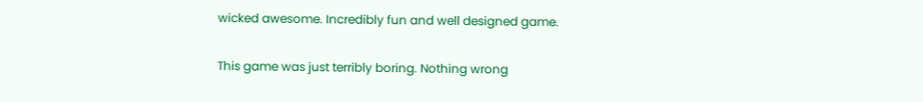wicked awesome. Incredibly fun and well designed game.

This game was just terribly boring. Nothing wrong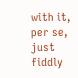with it, per se, just fiddly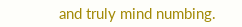and truly mind numbing.